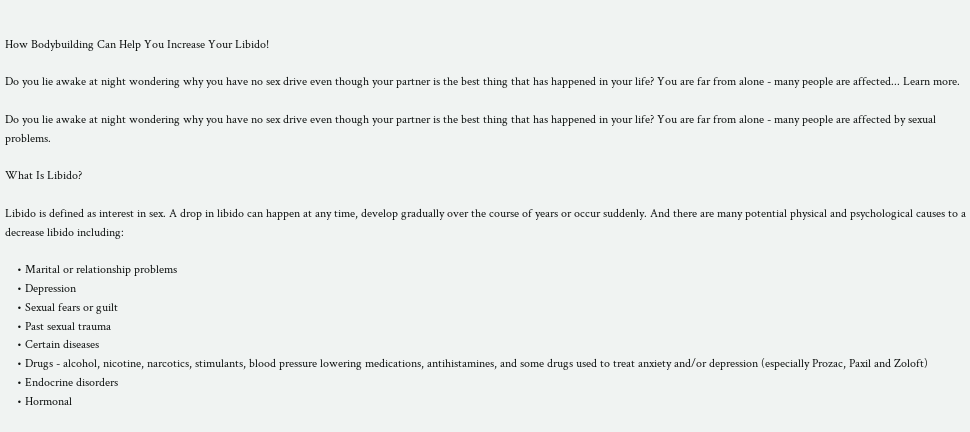How Bodybuilding Can Help You Increase Your Libido!

Do you lie awake at night wondering why you have no sex drive even though your partner is the best thing that has happened in your life? You are far from alone - many people are affected... Learn more.

Do you lie awake at night wondering why you have no sex drive even though your partner is the best thing that has happened in your life? You are far from alone - many people are affected by sexual problems.

What Is Libido?

Libido is defined as interest in sex. A drop in libido can happen at any time, develop gradually over the course of years or occur suddenly. And there are many potential physical and psychological causes to a decrease libido including:

    • Marital or relationship problems
    • Depression
    • Sexual fears or guilt
    • Past sexual trauma
    • Certain diseases
    • Drugs - alcohol, nicotine, narcotics, stimulants, blood pressure lowering medications, antihistamines, and some drugs used to treat anxiety and/or depression (especially Prozac, Paxil and Zoloft)
    • Endocrine disorders
    • Hormonal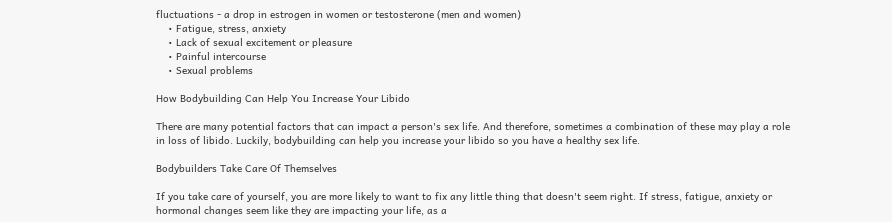fluctuations - a drop in estrogen in women or testosterone (men and women)
    • Fatigue, stress, anxiety
    • Lack of sexual excitement or pleasure
    • Painful intercourse
    • Sexual problems

How Bodybuilding Can Help You Increase Your Libido

There are many potential factors that can impact a person's sex life. And therefore, sometimes a combination of these may play a role in loss of libido. Luckily, bodybuilding can help you increase your libido so you have a healthy sex life.

Bodybuilders Take Care Of Themselves

If you take care of yourself, you are more likely to want to fix any little thing that doesn't seem right. If stress, fatigue, anxiety or hormonal changes seem like they are impacting your life, as a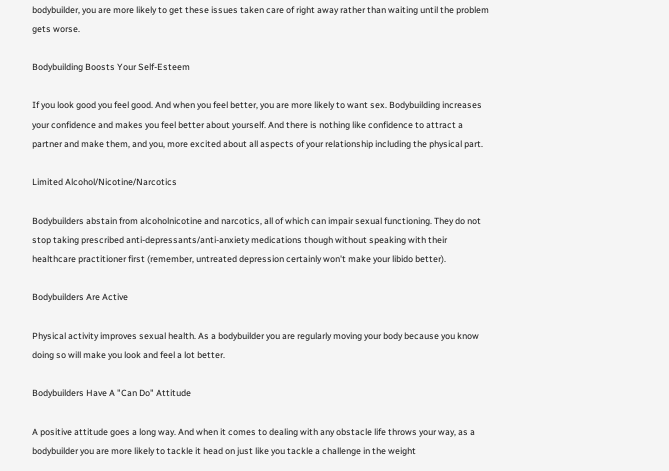bodybuilder, you are more likely to get these issues taken care of right away rather than waiting until the problem gets worse.

Bodybuilding Boosts Your Self-Esteem

If you look good you feel good. And when you feel better, you are more likely to want sex. Bodybuilding increases your confidence and makes you feel better about yourself. And there is nothing like confidence to attract a partner and make them, and you, more excited about all aspects of your relationship including the physical part.

Limited Alcohol/Nicotine/Narcotics

Bodybuilders abstain from alcoholnicotine and narcotics, all of which can impair sexual functioning. They do not stop taking prescribed anti-depressants/anti-anxiety medications though without speaking with their healthcare practitioner first (remember, untreated depression certainly won't make your libido better).

Bodybuilders Are Active

Physical activity improves sexual health. As a bodybuilder you are regularly moving your body because you know doing so will make you look and feel a lot better.

Bodybuilders Have A "Can Do" Attitude

A positive attitude goes a long way. And when it comes to dealing with any obstacle life throws your way, as a bodybuilder you are more likely to tackle it head on just like you tackle a challenge in the weight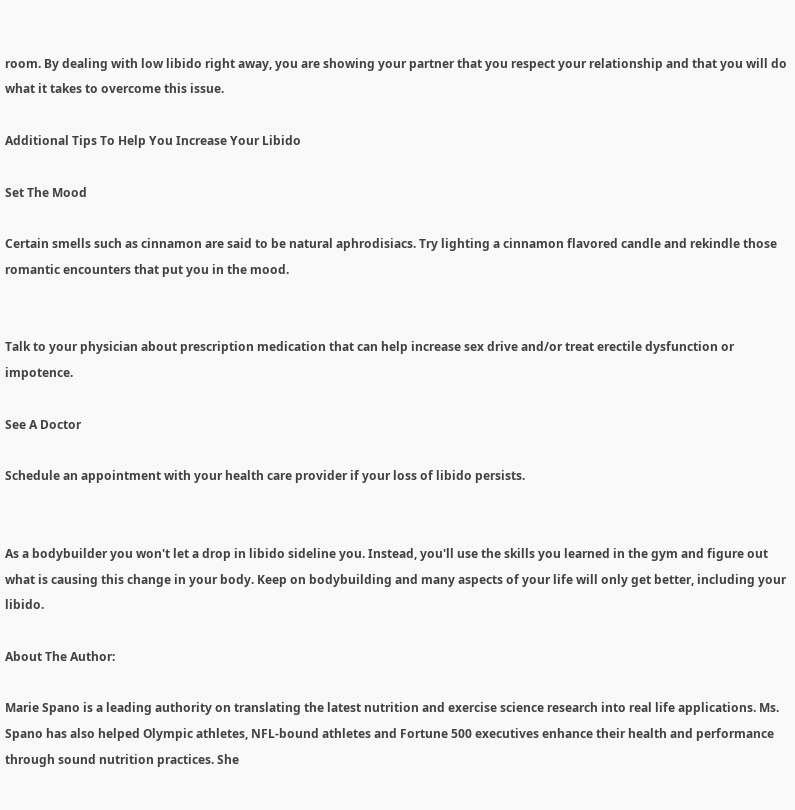room. By dealing with low libido right away, you are showing your partner that you respect your relationship and that you will do what it takes to overcome this issue.

Additional Tips To Help You Increase Your Libido

Set The Mood

Certain smells such as cinnamon are said to be natural aphrodisiacs. Try lighting a cinnamon flavored candle and rekindle those romantic encounters that put you in the mood.


Talk to your physician about prescription medication that can help increase sex drive and/or treat erectile dysfunction or impotence.

See A Doctor

Schedule an appointment with your health care provider if your loss of libido persists.


As a bodybuilder you won't let a drop in libido sideline you. Instead, you'll use the skills you learned in the gym and figure out what is causing this change in your body. Keep on bodybuilding and many aspects of your life will only get better, including your libido.

About The Author:

Marie Spano is a leading authority on translating the latest nutrition and exercise science research into real life applications. Ms. Spano has also helped Olympic athletes, NFL-bound athletes and Fortune 500 executives enhance their health and performance through sound nutrition practices. She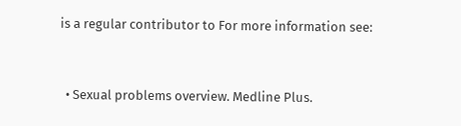is a regular contributor to For more information see:


  • Sexual problems overview. Medline Plus.